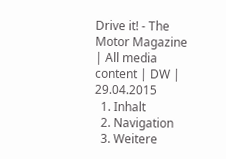Drive it! - The Motor Magazine | All media content | DW | 29.04.2015
  1. Inhalt
  2. Navigation
  3. Weitere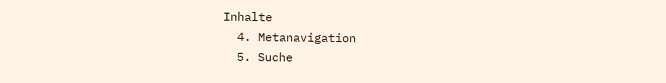Inhalte
  4. Metanavigation
  5. Suche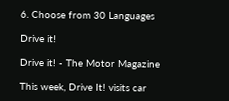6. Choose from 30 Languages

Drive it!

Drive it! - The Motor Magazine

This week, Drive It! visits car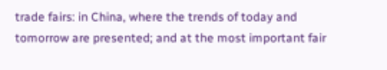trade fairs: in China, where the trends of today and tomorrow are presented; and at the most important fair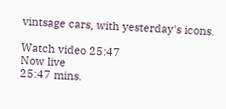vintsage cars, with yesterday's icons.

Watch video 25:47
Now live
25:47 mins.